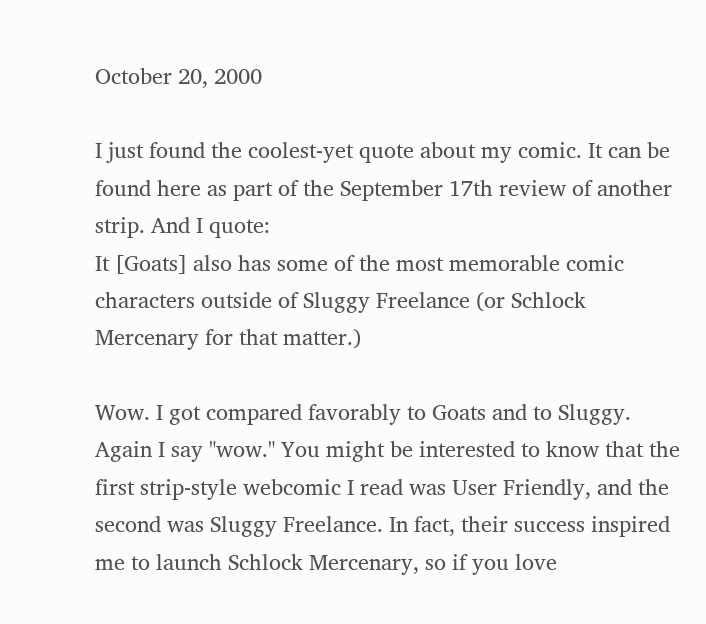October 20, 2000

I just found the coolest-yet quote about my comic. It can be found here as part of the September 17th review of another strip. And I quote:
It [Goats] also has some of the most memorable comic characters outside of Sluggy Freelance (or Schlock Mercenary for that matter.)

Wow. I got compared favorably to Goats and to Sluggy. Again I say "wow." You might be interested to know that the first strip-style webcomic I read was User Friendly, and the second was Sluggy Freelance. In fact, their success inspired me to launch Schlock Mercenary, so if you love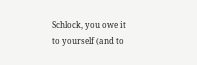Schlock, you owe it to yourself (and to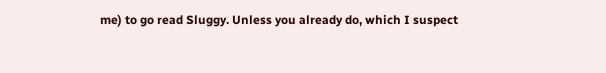me) to go read Sluggy. Unless you already do, which I suspect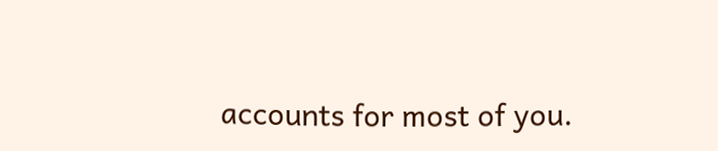accounts for most of you.